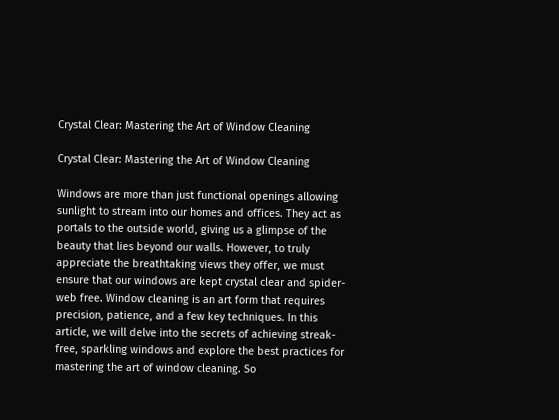Crystal Clear: Mastering the Art of Window Cleaning

Crystal Clear: Mastering the Art of Window Cleaning

Windows are more than just functional openings allowing sunlight to stream into our homes and offices. They act as portals to the outside world, giving us a glimpse of the beauty that lies beyond our walls. However, to truly appreciate the breathtaking views they offer, we must ensure that our windows are kept crystal clear and spider-web free. Window cleaning is an art form that requires precision, patience, and a few key techniques. In this article, we will delve into the secrets of achieving streak-free, sparkling windows and explore the best practices for mastering the art of window cleaning. So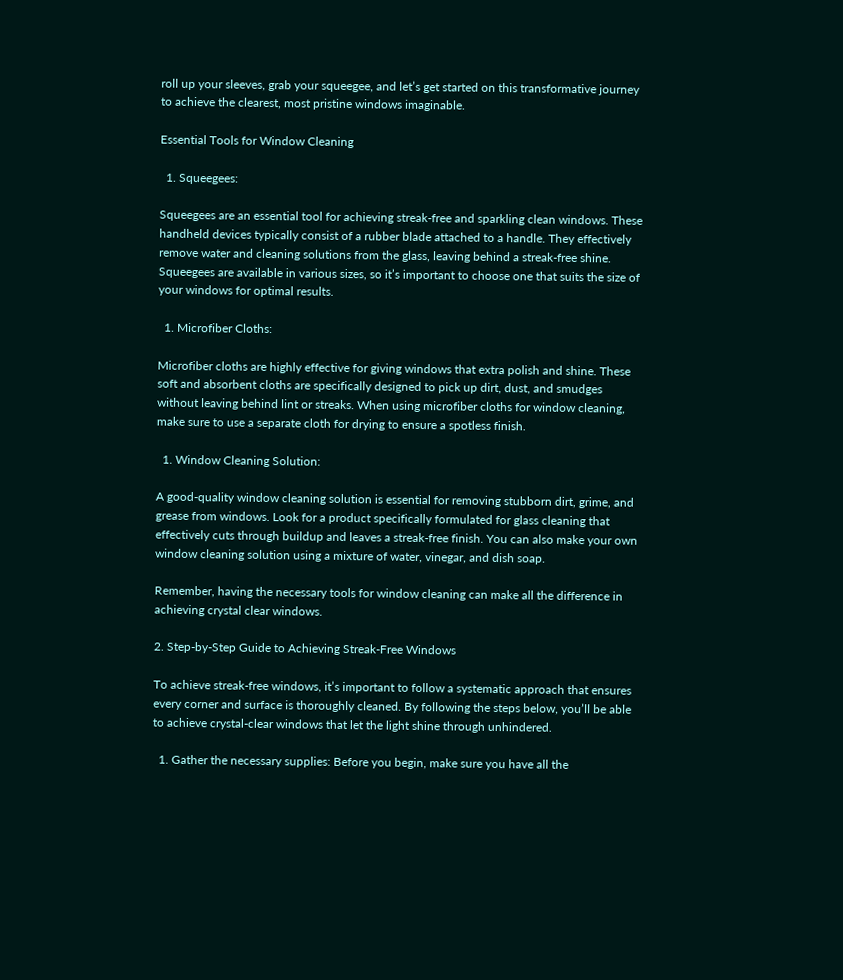roll up your sleeves, grab your squeegee, and let’s get started on this transformative journey to achieve the clearest, most pristine windows imaginable.

Essential Tools for Window Cleaning

  1. Squeegees:

Squeegees are an essential tool for achieving streak-free and sparkling clean windows. These handheld devices typically consist of a rubber blade attached to a handle. They effectively remove water and cleaning solutions from the glass, leaving behind a streak-free shine. Squeegees are available in various sizes, so it’s important to choose one that suits the size of your windows for optimal results.

  1. Microfiber Cloths:

Microfiber cloths are highly effective for giving windows that extra polish and shine. These soft and absorbent cloths are specifically designed to pick up dirt, dust, and smudges without leaving behind lint or streaks. When using microfiber cloths for window cleaning, make sure to use a separate cloth for drying to ensure a spotless finish.

  1. Window Cleaning Solution:

A good-quality window cleaning solution is essential for removing stubborn dirt, grime, and grease from windows. Look for a product specifically formulated for glass cleaning that effectively cuts through buildup and leaves a streak-free finish. You can also make your own window cleaning solution using a mixture of water, vinegar, and dish soap.

Remember, having the necessary tools for window cleaning can make all the difference in achieving crystal clear windows.

2. Step-by-Step Guide to Achieving Streak-Free Windows

To achieve streak-free windows, it’s important to follow a systematic approach that ensures every corner and surface is thoroughly cleaned. By following the steps below, you’ll be able to achieve crystal-clear windows that let the light shine through unhindered.

  1. Gather the necessary supplies: Before you begin, make sure you have all the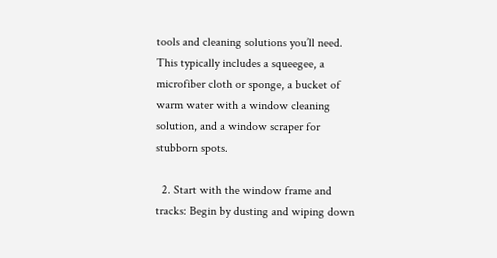tools and cleaning solutions you’ll need. This typically includes a squeegee, a microfiber cloth or sponge, a bucket of warm water with a window cleaning solution, and a window scraper for stubborn spots.

  2. Start with the window frame and tracks: Begin by dusting and wiping down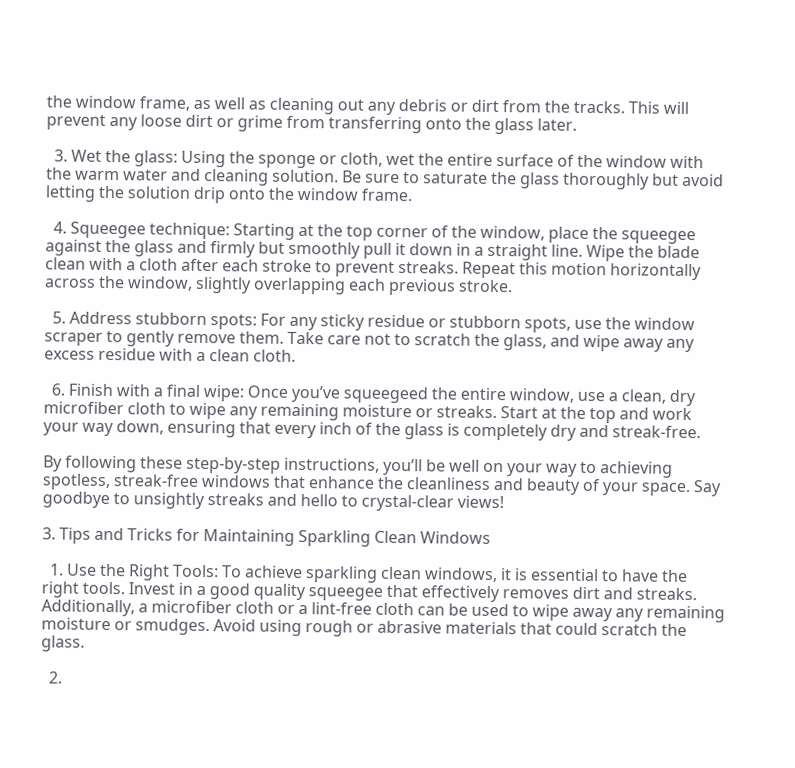the window frame, as well as cleaning out any debris or dirt from the tracks. This will prevent any loose dirt or grime from transferring onto the glass later.

  3. Wet the glass: Using the sponge or cloth, wet the entire surface of the window with the warm water and cleaning solution. Be sure to saturate the glass thoroughly but avoid letting the solution drip onto the window frame.

  4. Squeegee technique: Starting at the top corner of the window, place the squeegee against the glass and firmly but smoothly pull it down in a straight line. Wipe the blade clean with a cloth after each stroke to prevent streaks. Repeat this motion horizontally across the window, slightly overlapping each previous stroke.

  5. Address stubborn spots: For any sticky residue or stubborn spots, use the window scraper to gently remove them. Take care not to scratch the glass, and wipe away any excess residue with a clean cloth.

  6. Finish with a final wipe: Once you’ve squeegeed the entire window, use a clean, dry microfiber cloth to wipe any remaining moisture or streaks. Start at the top and work your way down, ensuring that every inch of the glass is completely dry and streak-free.

By following these step-by-step instructions, you’ll be well on your way to achieving spotless, streak-free windows that enhance the cleanliness and beauty of your space. Say goodbye to unsightly streaks and hello to crystal-clear views!

3. Tips and Tricks for Maintaining Sparkling Clean Windows

  1. Use the Right Tools: To achieve sparkling clean windows, it is essential to have the right tools. Invest in a good quality squeegee that effectively removes dirt and streaks. Additionally, a microfiber cloth or a lint-free cloth can be used to wipe away any remaining moisture or smudges. Avoid using rough or abrasive materials that could scratch the glass.

  2.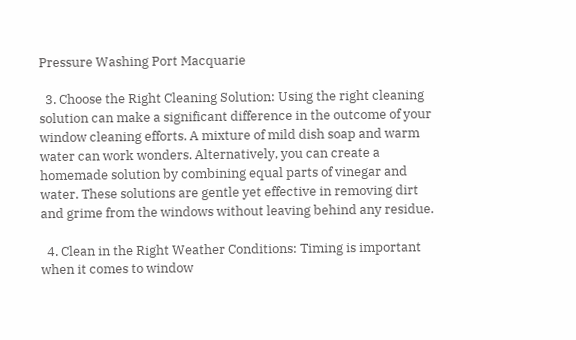Pressure Washing Port Macquarie

  3. Choose the Right Cleaning Solution: Using the right cleaning solution can make a significant difference in the outcome of your window cleaning efforts. A mixture of mild dish soap and warm water can work wonders. Alternatively, you can create a homemade solution by combining equal parts of vinegar and water. These solutions are gentle yet effective in removing dirt and grime from the windows without leaving behind any residue.

  4. Clean in the Right Weather Conditions: Timing is important when it comes to window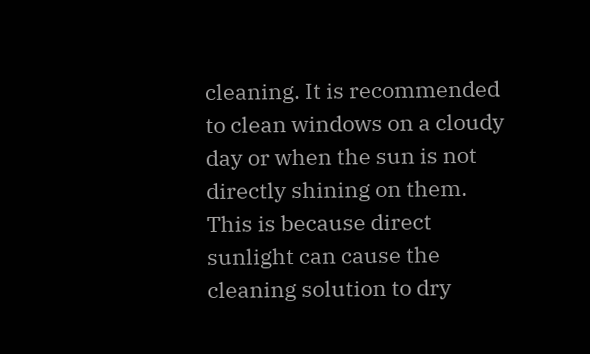cleaning. It is recommended to clean windows on a cloudy day or when the sun is not directly shining on them. This is because direct sunlight can cause the cleaning solution to dry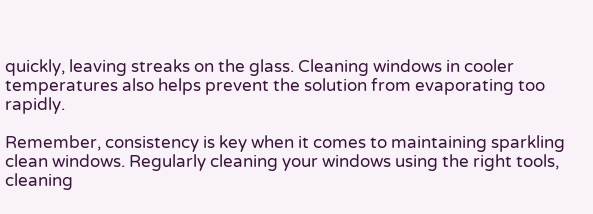quickly, leaving streaks on the glass. Cleaning windows in cooler temperatures also helps prevent the solution from evaporating too rapidly.

Remember, consistency is key when it comes to maintaining sparkling clean windows. Regularly cleaning your windows using the right tools, cleaning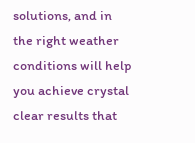solutions, and in the right weather conditions will help you achieve crystal clear results that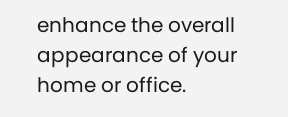enhance the overall appearance of your home or office.